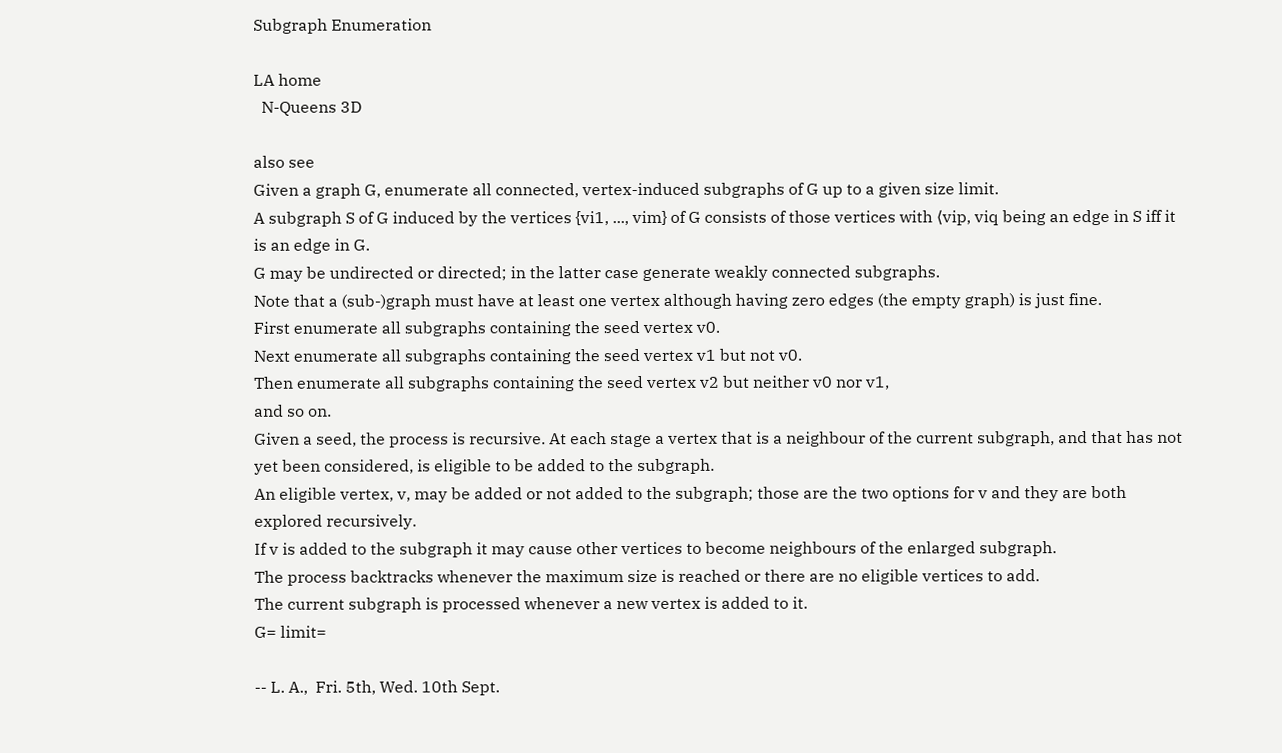Subgraph Enumeration

LA home
  N-Queens 3D

also see
Given a graph G, enumerate all connected, vertex-induced subgraphs of G up to a given size limit.
A subgraph S of G induced by the vertices {vi1, ..., vim} of G consists of those vertices with ⟨vip, viq being an edge in S iff it is an edge in G.
G may be undirected or directed; in the latter case generate weakly connected subgraphs.
Note that a (sub-)graph must have at least one vertex although having zero edges (the empty graph) is just fine.
First enumerate all subgraphs containing the seed vertex v0.
Next enumerate all subgraphs containing the seed vertex v1 but not v0.
Then enumerate all subgraphs containing the seed vertex v2 but neither v0 nor v1,
and so on.
Given a seed, the process is recursive. At each stage a vertex that is a neighbour of the current subgraph, and that has not yet been considered, is eligible to be added to the subgraph.
An eligible vertex, v, may be added or not added to the subgraph; those are the two options for v and they are both explored recursively.
If v is added to the subgraph it may cause other vertices to become neighbours of the enlarged subgraph.
The process backtracks whenever the maximum size is reached or there are no eligible vertices to add.
The current subgraph is processed whenever a new vertex is added to it.
G= limit=

-- L. A.,  Fri. 5th, Wed. 10th Sept.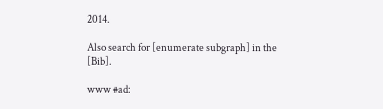2014.

Also search for [enumerate subgraph] in the [Bib].

www #ad: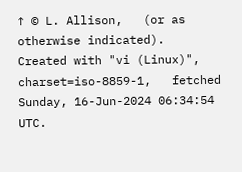↑ © L. Allison,   (or as otherwise indicated).
Created with "vi (Linux)",  charset=iso-8859-1,   fetched Sunday, 16-Jun-2024 06:34:54 UTC.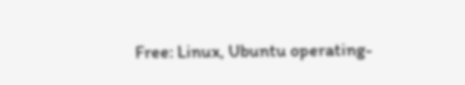Free: Linux, Ubuntu operating-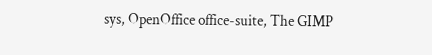sys, OpenOffice office-suite, The GIMP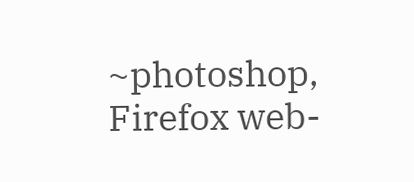~photoshop, Firefox web-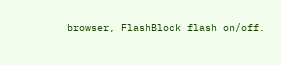browser, FlashBlock flash on/off.